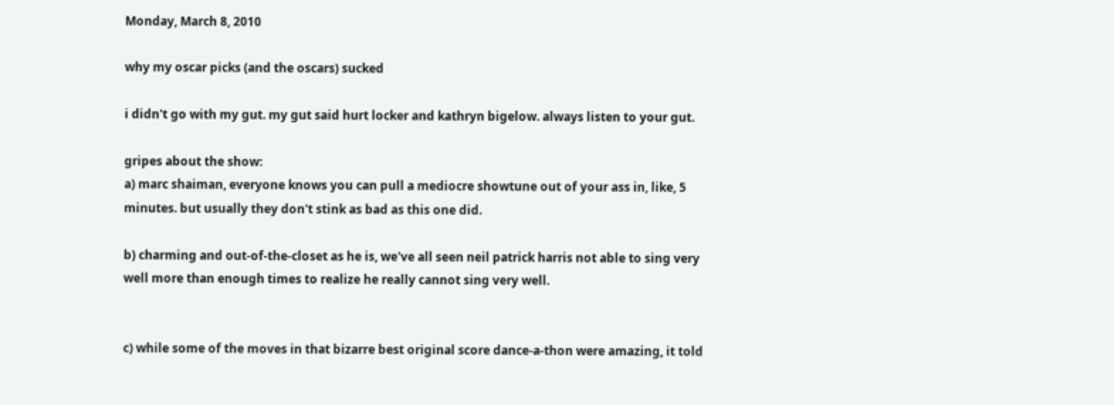Monday, March 8, 2010

why my oscar picks (and the oscars) sucked

i didn't go with my gut. my gut said hurt locker and kathryn bigelow. always listen to your gut.

gripes about the show:
a) marc shaiman, everyone knows you can pull a mediocre showtune out of your ass in, like, 5 minutes. but usually they don't stink as bad as this one did.

b) charming and out-of-the-closet as he is, we've all seen neil patrick harris not able to sing very well more than enough times to realize he really cannot sing very well.


c) while some of the moves in that bizarre best original score dance-a-thon were amazing, it told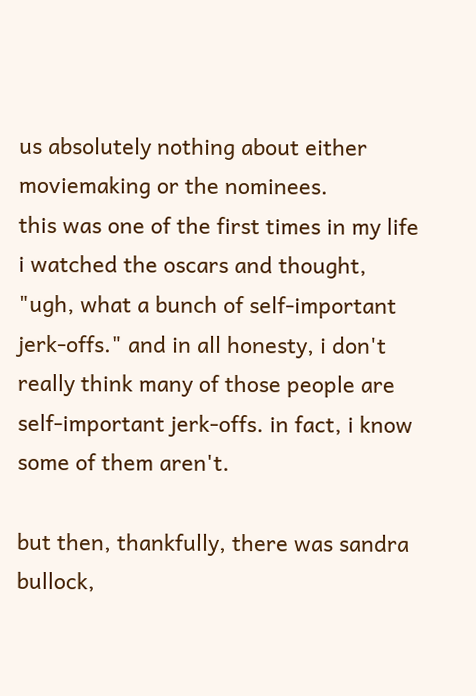us absolutely nothing about either moviemaking or the nominees.
this was one of the first times in my life i watched the oscars and thought, "ugh, what a bunch of self-important jerk-offs." and in all honesty, i don't really think many of those people are self-important jerk-offs. in fact, i know some of them aren't.

but then, thankfully, there was sandra bullock,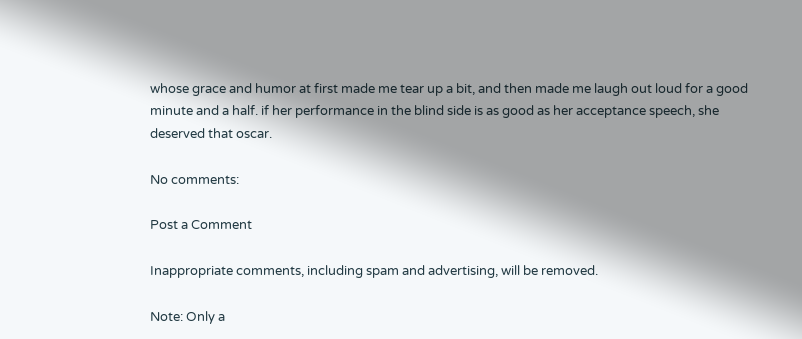whose grace and humor at first made me tear up a bit, and then made me laugh out loud for a good minute and a half. if her performance in the blind side is as good as her acceptance speech, she deserved that oscar.

No comments:

Post a Comment

Inappropriate comments, including spam and advertising, will be removed.

Note: Only a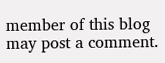member of this blog may post a comment.